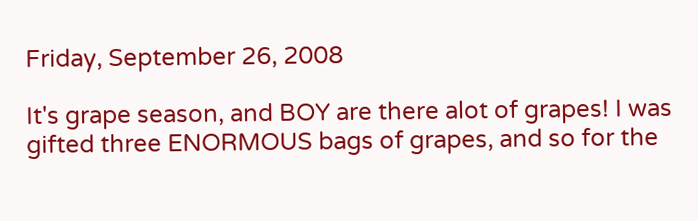Friday, September 26, 2008

It's grape season, and BOY are there alot of grapes! I was gifted three ENORMOUS bags of grapes, and so for the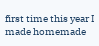first time this year I made homemade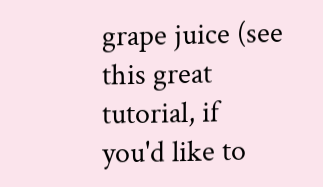grape juice (see this great tutorial, if you'd like to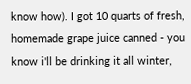know how). I got 10 quarts of fresh, homemade grape juice canned - you know i'll be drinking it all winter,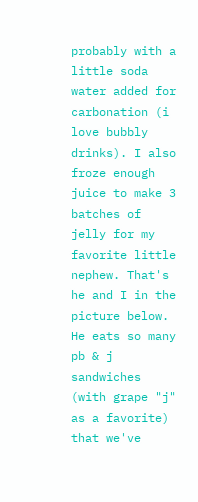probably with a little soda water added for carbonation (i love bubbly drinks). I also froze enough juice to make 3 batches of jelly for my favorite little nephew. That's he and I in the picture below. He eats so many pb & j sandwiches (with grape "j" as a favorite) that we've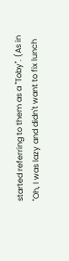started referring to them as a "Toby". (As in "Oh, I was lazy and didn't want to fix lunch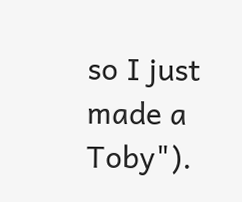so I just made a Toby").